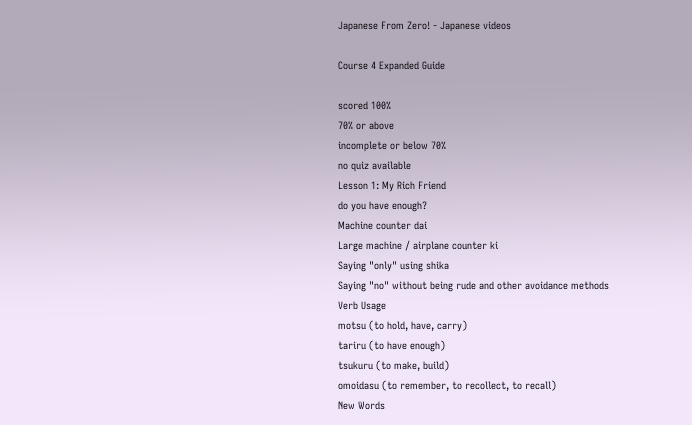Japanese From Zero! - Japanese videos

Course 4 Expanded Guide

scored 100%
70% or above
incomplete or below 70%
no quiz available
Lesson 1: My Rich Friend
do you have enough?
Machine counter dai
Large machine / airplane counter ki
Saying "only" using shika
Saying "no" without being rude and other avoidance methods
Verb Usage
motsu (to hold, have, carry)
tariru (to have enough)
tsukuru (to make, build)
omoidasu (to remember, to recollect, to recall)
New Words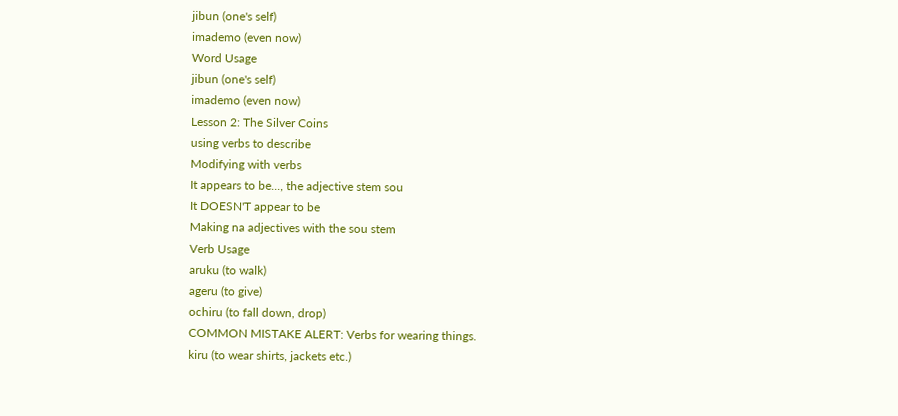jibun (one's self)
imademo (even now)
Word Usage
jibun (one's self)
imademo (even now)
Lesson 2: The Silver Coins
using verbs to describe
Modifying with verbs
It appears to be..., the adjective stem sou
It DOESN'T appear to be
Making na adjectives with the sou stem
Verb Usage
aruku (to walk)
ageru (to give)
ochiru (to fall down, drop)
COMMON MISTAKE ALERT: Verbs for wearing things.
kiru (to wear shirts, jackets etc.)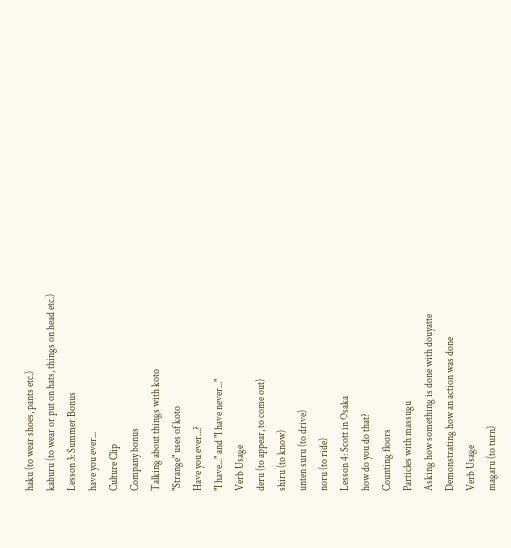haku (to wear shoes, pants etc.)
kaburu (to wear or put on hats, things on head etc.)
Lesson 3: Summer Bonus
have you ever...
Culture Clip
Company bonus
Talking about things with koto
"Strange" uses of koto
Have you ever...?
"I have..." and "I have never..."
Verb Usage
deru (to appear, to come out)
shiru (to know)
unten suru (to drive)
noru (to ride)
Lesson 4: Scott in Osaka
how do you do that?
Counting floors
Particles with massugu
Asking how something is done with douyatte
Demonstrating how an action was done
Verb Usage
magaru (to turn)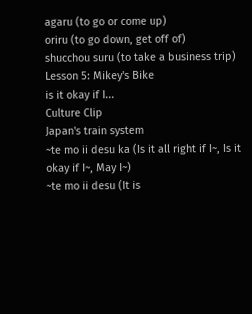agaru (to go or come up)
oriru (to go down, get off of)
shucchou suru (to take a business trip)
Lesson 5: Mikey's Bike
is it okay if I...
Culture Clip
Japan's train system
~te mo ii desu ka (Is it all right if I~, Is it okay if I~, May I~)
~te mo ii desu (It is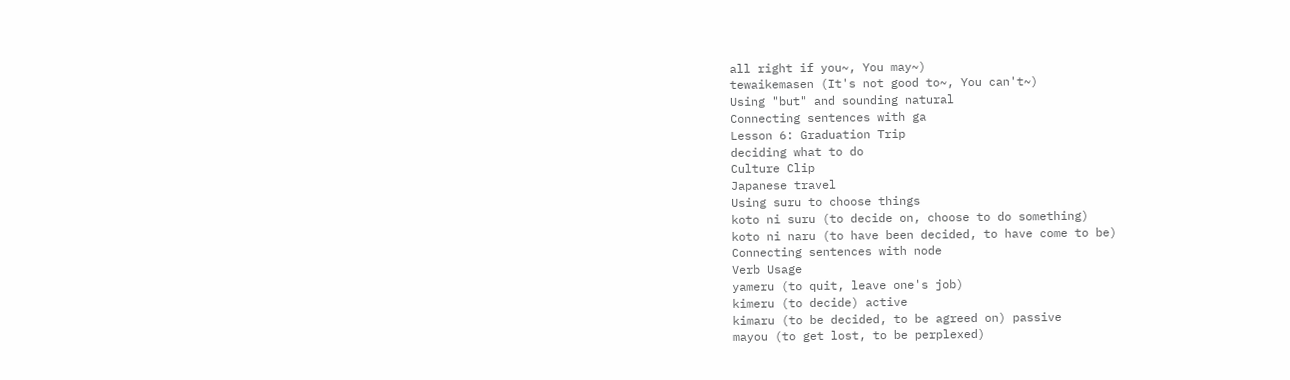all right if you~, You may~)
tewaikemasen (It's not good to~, You can't~)
Using "but" and sounding natural
Connecting sentences with ga
Lesson 6: Graduation Trip
deciding what to do
Culture Clip
Japanese travel
Using suru to choose things
koto ni suru (to decide on, choose to do something)
koto ni naru (to have been decided, to have come to be)
Connecting sentences with node
Verb Usage
yameru (to quit, leave one's job)
kimeru (to decide) active
kimaru (to be decided, to be agreed on) passive
mayou (to get lost, to be perplexed)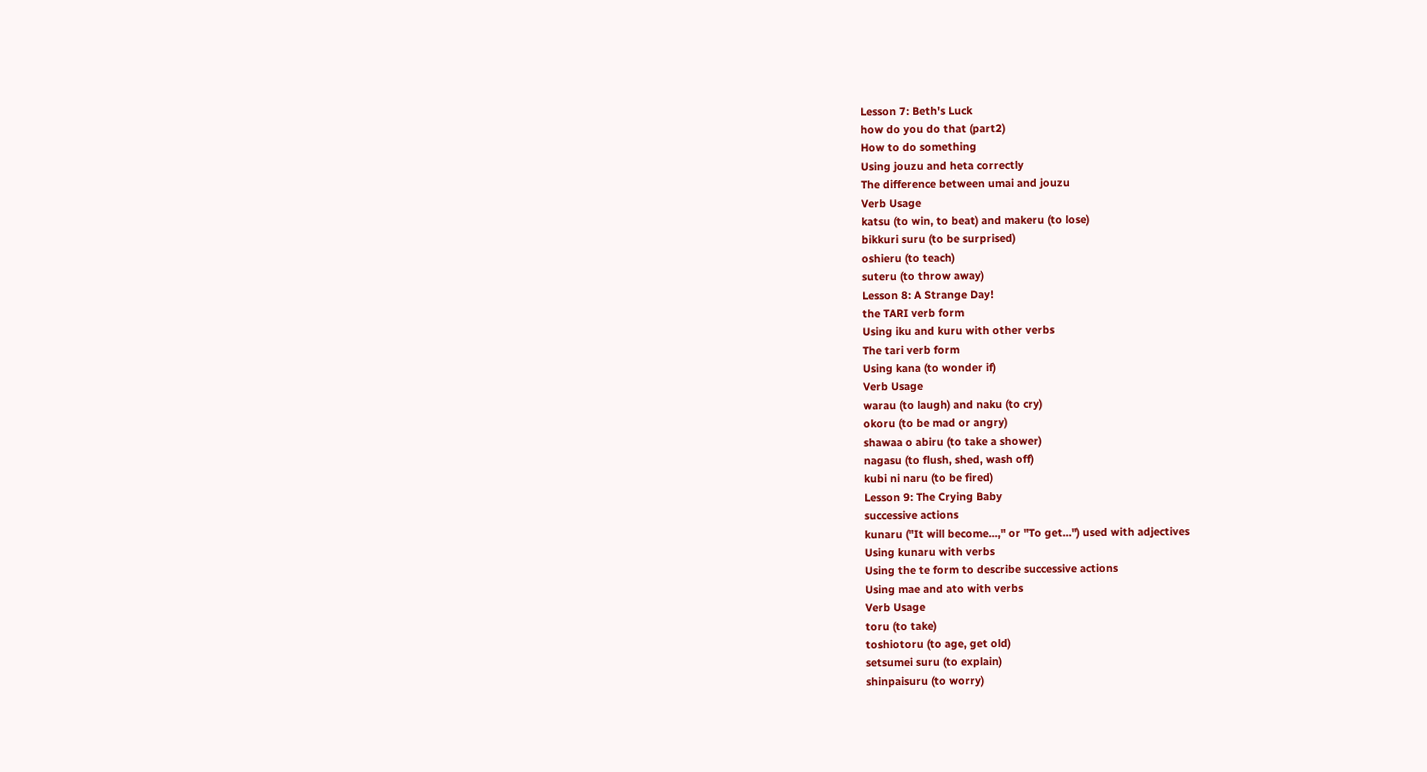Lesson 7: Beth's Luck
how do you do that (part2)
How to do something
Using jouzu and heta correctly
The difference between umai and jouzu
Verb Usage
katsu (to win, to beat) and makeru (to lose)
bikkuri suru (to be surprised)
oshieru (to teach)
suteru (to throw away)
Lesson 8: A Strange Day!
the TARI verb form
Using iku and kuru with other verbs
The tari verb form
Using kana (to wonder if)
Verb Usage
warau (to laugh) and naku (to cry)
okoru (to be mad or angry)
shawaa o abiru (to take a shower)
nagasu (to flush, shed, wash off)
kubi ni naru (to be fired)
Lesson 9: The Crying Baby
successive actions
kunaru ("It will become...," or "To get...") used with adjectives
Using kunaru with verbs
Using the te form to describe successive actions
Using mae and ato with verbs
Verb Usage
toru (to take)
toshiotoru (to age, get old)
setsumei suru (to explain)
shinpaisuru (to worry)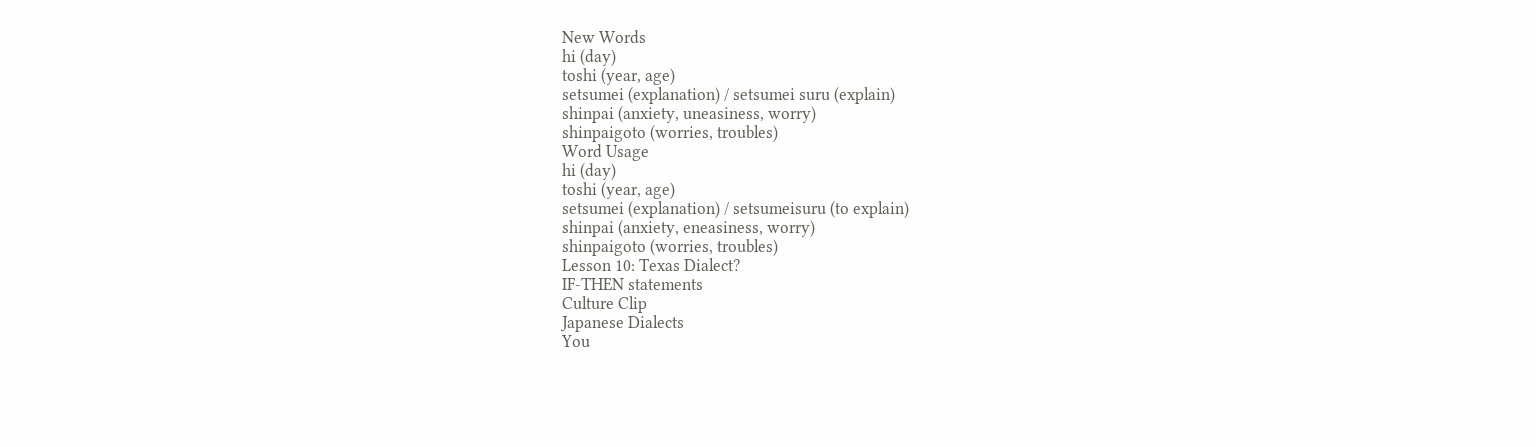New Words
hi (day)
toshi (year, age)
setsumei (explanation) / setsumei suru (explain)
shinpai (anxiety, uneasiness, worry)
shinpaigoto (worries, troubles)
Word Usage
hi (day)
toshi (year, age)
setsumei (explanation) / setsumeisuru (to explain)
shinpai (anxiety, eneasiness, worry)
shinpaigoto (worries, troubles)
Lesson 10: Texas Dialect?
IF-THEN statements
Culture Clip
Japanese Dialects
You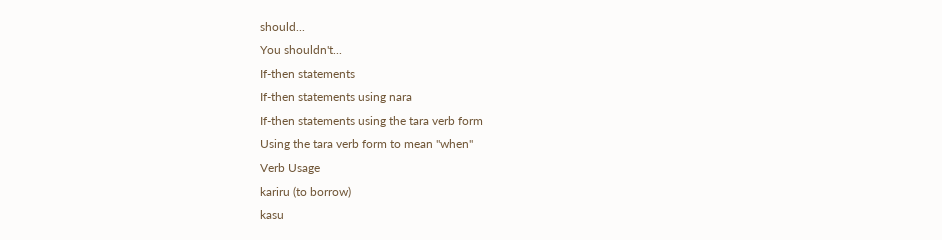should...
You shouldn't...
If-then statements
If-then statements using nara
If-then statements using the tara verb form
Using the tara verb form to mean "when"
Verb Usage
kariru (to borrow)
kasu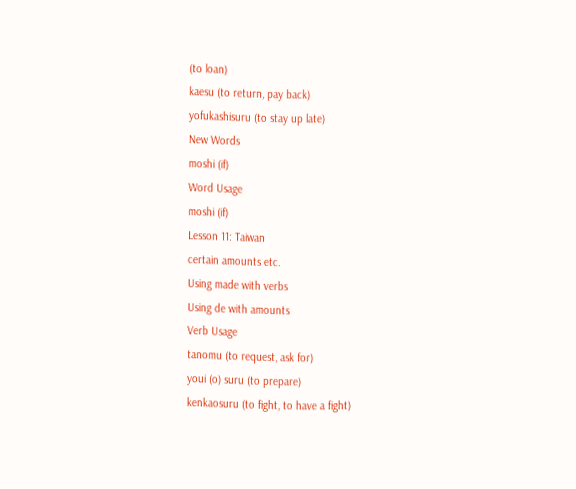(to loan)
kaesu (to return, pay back)
yofukashisuru (to stay up late)
New Words
moshi (if)
Word Usage
moshi (if)
Lesson 11: Taiwan
certain amounts etc.
Using made with verbs
Using de with amounts
Verb Usage
tanomu (to request, ask for)
youi (o) suru (to prepare)
kenkaosuru (to fight, to have a fight)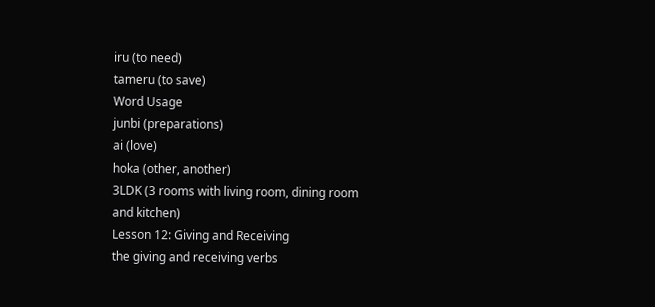iru (to need)
tameru (to save)
Word Usage
junbi (preparations)
ai (love)
hoka (other, another)
3LDK (3 rooms with living room, dining room and kitchen)
Lesson 12: Giving and Receiving
the giving and receiving verbs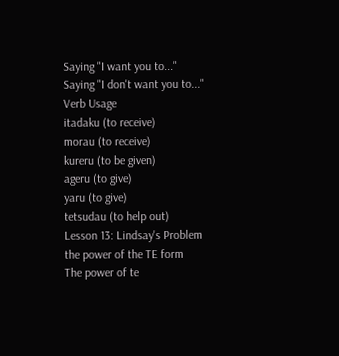Saying "I want you to..."
Saying "I don't want you to..."
Verb Usage
itadaku (to receive)
morau (to receive)
kureru (to be given)
ageru (to give)
yaru (to give)
tetsudau (to help out)
Lesson 13: Lindsay's Problem
the power of the TE form
The power of te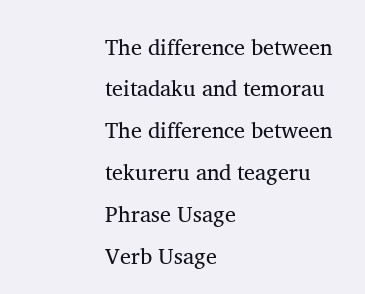The difference between teitadaku and temorau
The difference between tekureru and teageru
Phrase Usage
Verb Usage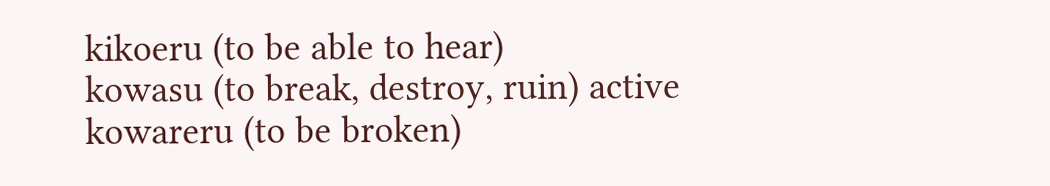kikoeru (to be able to hear)
kowasu (to break, destroy, ruin) active
kowareru (to be broken)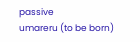passive
umareru (to be born)